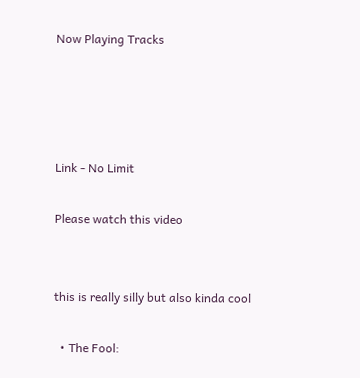Now Playing Tracks




Link - No Limit

Please watch this video


this is really silly but also kinda cool

  • The Fool: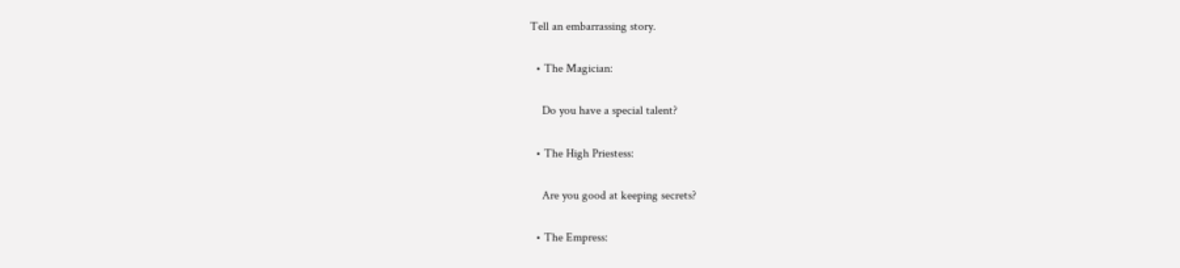Tell an embarrassing story.

  • The Magician:

    Do you have a special talent?

  • The High Priestess:

    Are you good at keeping secrets?

  • The Empress: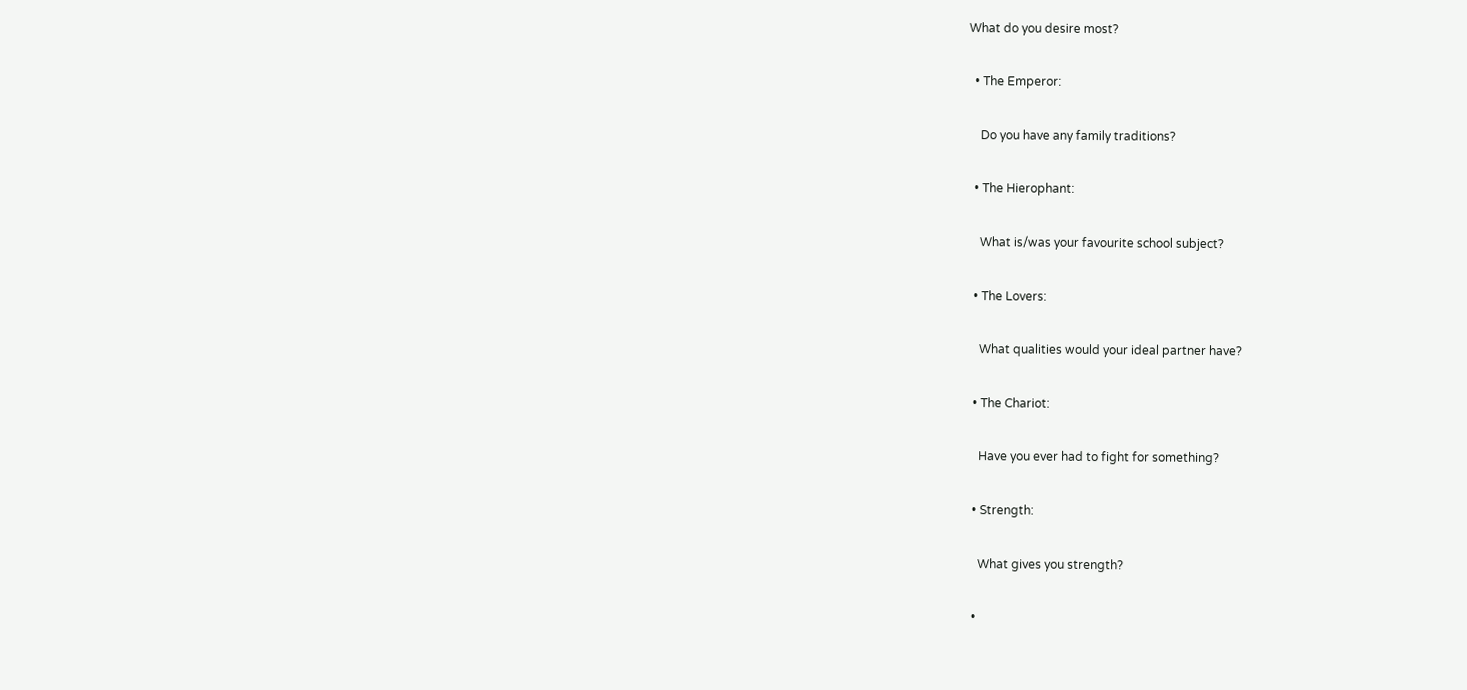What do you desire most?

  • The Emperor:

    Do you have any family traditions?

  • The Hierophant:

    What is/was your favourite school subject?

  • The Lovers:

    What qualities would your ideal partner have?

  • The Chariot:

    Have you ever had to fight for something?

  • Strength:

    What gives you strength?

  •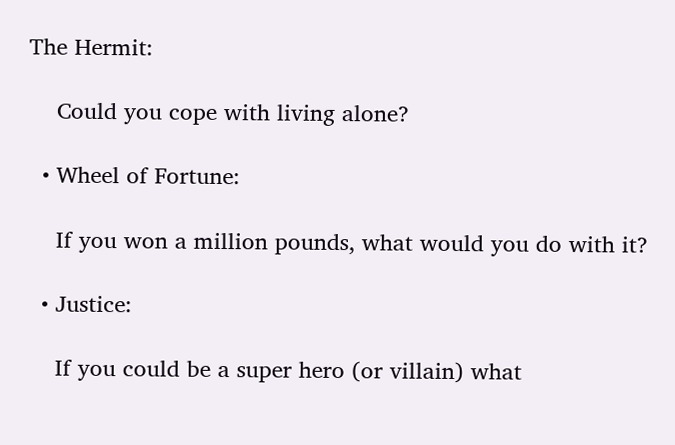The Hermit:

    Could you cope with living alone?

  • Wheel of Fortune:

    If you won a million pounds, what would you do with it?

  • Justice:

    If you could be a super hero (or villain) what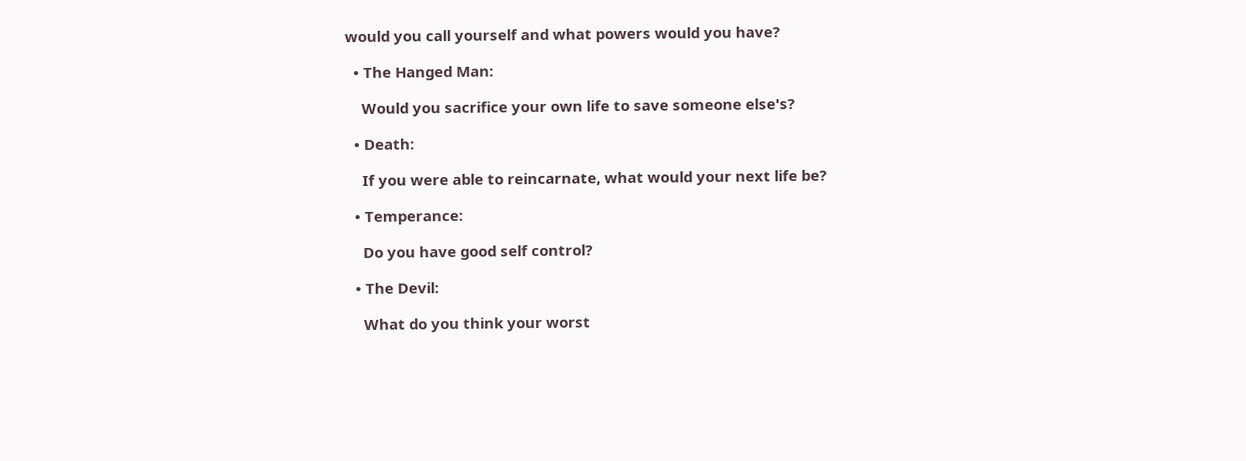would you call yourself and what powers would you have?

  • The Hanged Man:

    Would you sacrifice your own life to save someone else's?

  • Death:

    If you were able to reincarnate, what would your next life be?

  • Temperance:

    Do you have good self control?

  • The Devil:

    What do you think your worst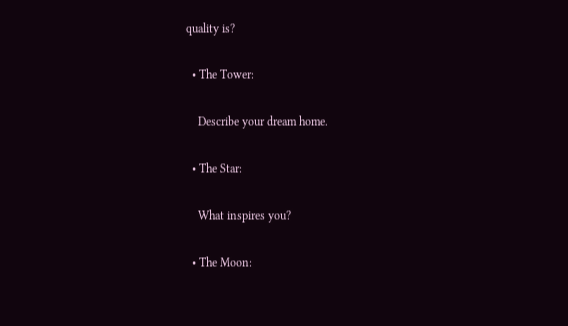quality is?

  • The Tower:

    Describe your dream home.

  • The Star:

    What inspires you?

  • The Moon: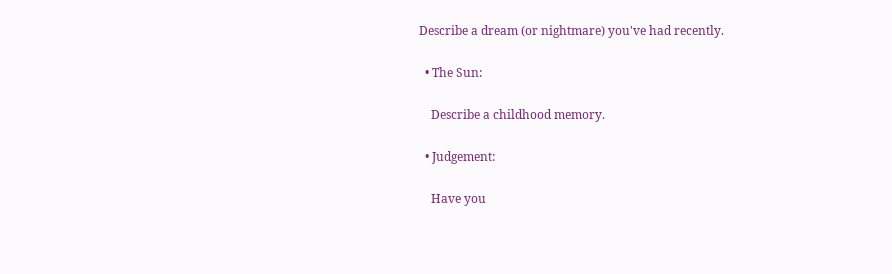Describe a dream (or nightmare) you've had recently.

  • The Sun:

    Describe a childhood memory.

  • Judgement:

    Have you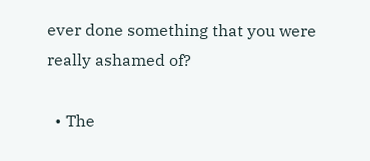ever done something that you were really ashamed of?

  • The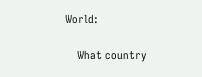World:

    What country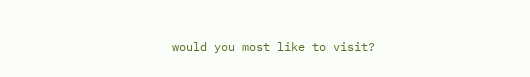would you most like to visit?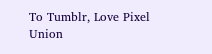To Tumblr, Love Pixel Union